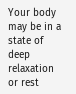Your body may be in a state of deep relaxation or rest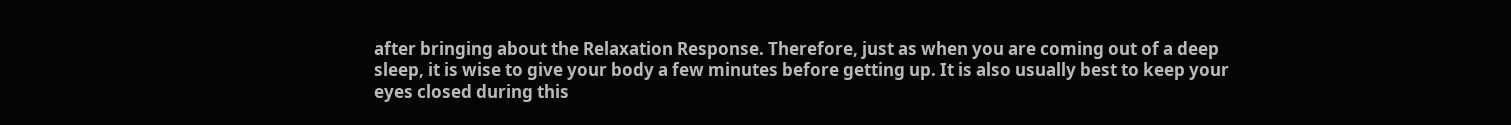after bringing about the Relaxation Response. Therefore, just as when you are coming out of a deep sleep, it is wise to give your body a few minutes before getting up. It is also usually best to keep your eyes closed during this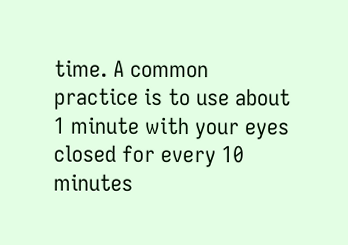time. A common practice is to use about 1 minute with your eyes closed for every 10 minutes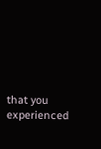that you experienced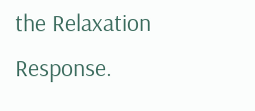the Relaxation Response.